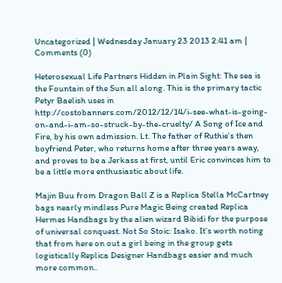Uncategorized | Wednesday January 23 2013 2:41 am | Comments (0)

Heterosexual Life Partners Hidden in Plain Sight: The sea is the Fountain of the Sun all along. This is the primary tactic Petyr Baelish uses in http://costobanners.com/2012/12/14/i-see-what-is-going-on-and-i-am-so-struck-by-the-cruelty/ A Song of Ice and Fire, by his own admission. Lt. The father of Ruthie’s then boyfriend Peter, who returns home after three years away, and proves to be a Jerkass at first, until Eric convinces him to be a little more enthusiastic about life.

Majin Buu from Dragon Ball Z is a Replica Stella McCartney bags nearly mindless Pure Magic Being created Replica Hermes Handbags by the alien wizard Bibidi for the purpose of universal conquest. Not So Stoic: Isako. It’s worth noting that from here on out a girl being in the group gets logistically Replica Designer Handbags easier and much more common..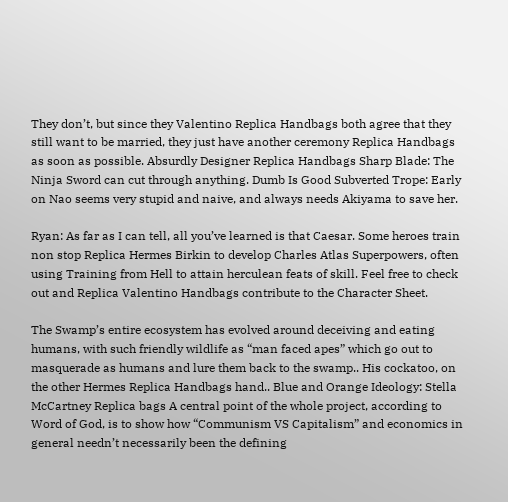They don’t, but since they Valentino Replica Handbags both agree that they still want to be married, they just have another ceremony Replica Handbags as soon as possible. Absurdly Designer Replica Handbags Sharp Blade: The Ninja Sword can cut through anything. Dumb Is Good Subverted Trope: Early on Nao seems very stupid and naive, and always needs Akiyama to save her.

Ryan: As far as I can tell, all you’ve learned is that Caesar. Some heroes train non stop Replica Hermes Birkin to develop Charles Atlas Superpowers, often using Training from Hell to attain herculean feats of skill. Feel free to check out and Replica Valentino Handbags contribute to the Character Sheet.

The Swamp’s entire ecosystem has evolved around deceiving and eating humans, with such friendly wildlife as “man faced apes” which go out to masquerade as humans and lure them back to the swamp.. His cockatoo, on the other Hermes Replica Handbags hand.. Blue and Orange Ideology: Stella McCartney Replica bags A central point of the whole project, according to Word of God, is to show how “Communism VS Capitalism” and economics in general needn’t necessarily been the defining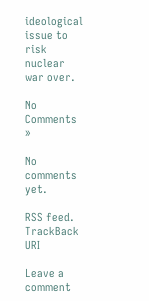ideological issue to risk nuclear war over.

No Comments »

No comments yet.

RSS feed. TrackBack URI

Leave a comment